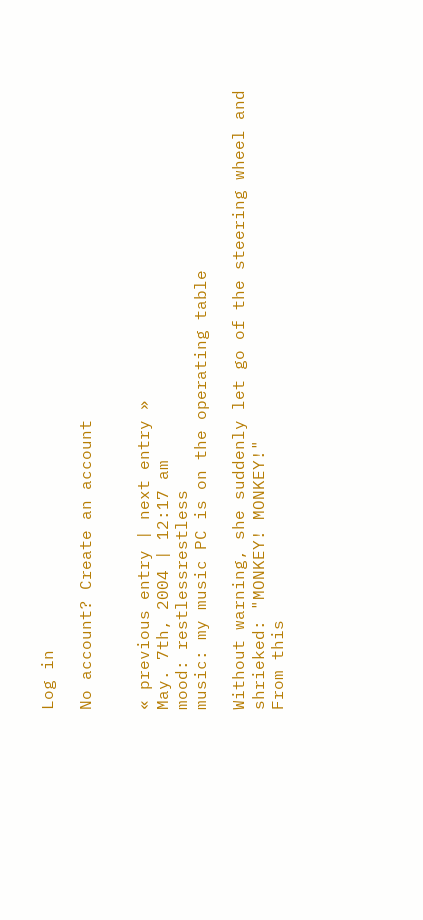Log in

No account? Create an account


« previous entry | next entry »
May. 7th, 2004 | 12:17 am
mood: restlessrestless
music: my music PC is on the operating table

Without warning, she suddenly let go of the steering wheel and shrieked: "MONKEY! MONKEY!"
From this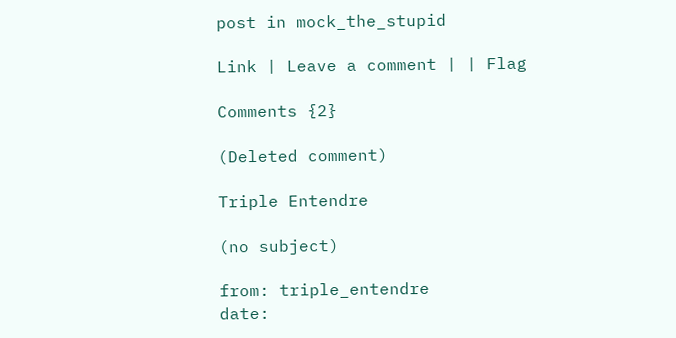post in mock_the_stupid

Link | Leave a comment | | Flag

Comments {2}

(Deleted comment)

Triple Entendre

(no subject)

from: triple_entendre
date: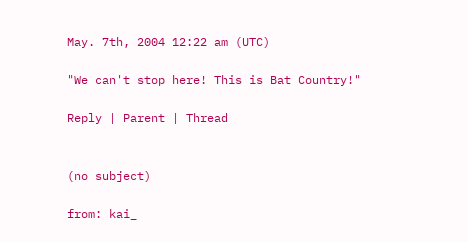May. 7th, 2004 12:22 am (UTC)

"We can't stop here! This is Bat Country!"

Reply | Parent | Thread


(no subject)

from: kai_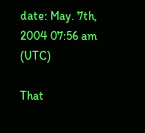date: May. 7th, 2004 07:56 am (UTC)

That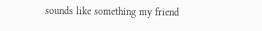sounds like something my friend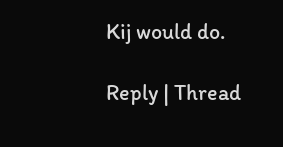Kij would do.

Reply | Thread